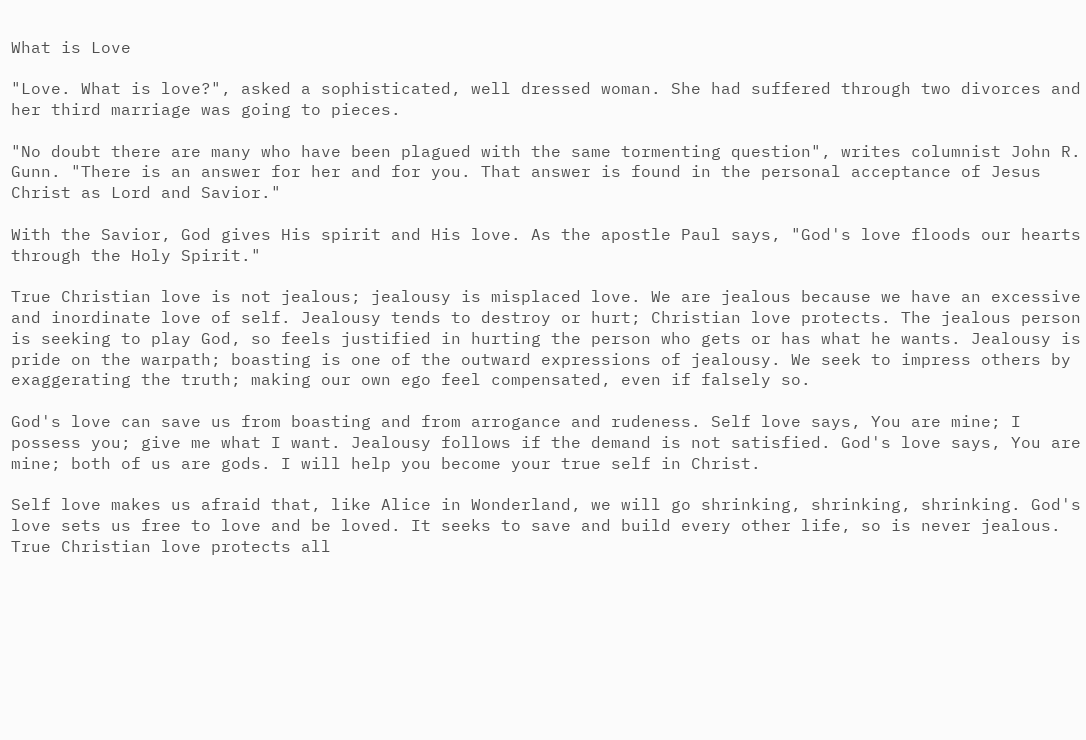What is Love

"Love. What is love?", asked a sophisticated, well dressed woman. She had suffered through two divorces and her third marriage was going to pieces.

"No doubt there are many who have been plagued with the same tormenting question", writes columnist John R. Gunn. "There is an answer for her and for you. That answer is found in the personal acceptance of Jesus Christ as Lord and Savior."

With the Savior, God gives His spirit and His love. As the apostle Paul says, "God's love floods our hearts through the Holy Spirit."

True Christian love is not jealous; jealousy is misplaced love. We are jealous because we have an excessive and inordinate love of self. Jealousy tends to destroy or hurt; Christian love protects. The jealous person is seeking to play God, so feels justified in hurting the person who gets or has what he wants. Jealousy is pride on the warpath; boasting is one of the outward expressions of jealousy. We seek to impress others by exaggerating the truth; making our own ego feel compensated, even if falsely so.

God's love can save us from boasting and from arrogance and rudeness. Self love says, You are mine; I possess you; give me what I want. Jealousy follows if the demand is not satisfied. God's love says, You are mine; both of us are gods. I will help you become your true self in Christ.

Self love makes us afraid that, like Alice in Wonderland, we will go shrinking, shrinking, shrinking. God's love sets us free to love and be loved. It seeks to save and build every other life, so is never jealous. True Christian love protects all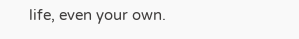life, even your own.